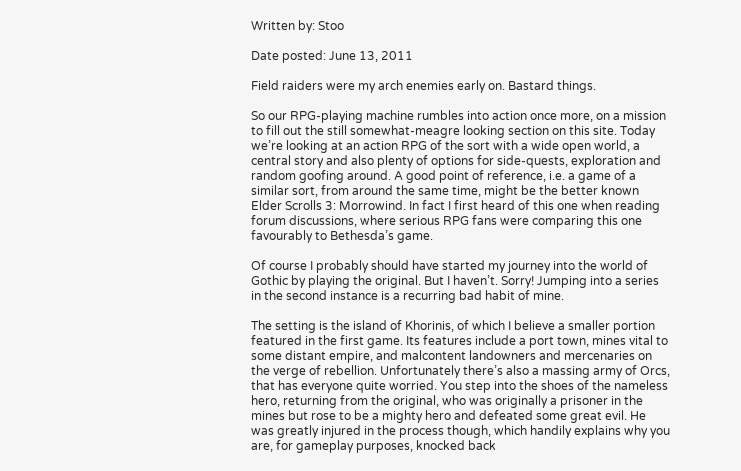Written by: Stoo

Date posted: June 13, 2011

Field raiders were my arch enemies early on. Bastard things.

So our RPG-playing machine rumbles into action once more, on a mission to fill out the still somewhat-meagre looking section on this site. Today we’re looking at an action RPG of the sort with a wide open world, a central story and also plenty of options for side-quests, exploration and random goofing around. A good point of reference, i.e. a game of a similar sort, from around the same time, might be the better known Elder Scrolls 3: Morrowind. In fact I first heard of this one when reading forum discussions, where serious RPG fans were comparing this one favourably to Bethesda’s game.

Of course I probably should have started my journey into the world of Gothic by playing the original. But I haven’t. Sorry! Jumping into a series in the second instance is a recurring bad habit of mine.

The setting is the island of Khorinis, of which I believe a smaller portion featured in the first game. Its features include a port town, mines vital to some distant empire, and malcontent landowners and mercenaries on the verge of rebellion. Unfortunately there’s also a massing army of Orcs, that has everyone quite worried. You step into the shoes of the nameless hero, returning from the original, who was originally a prisoner in the mines but rose to be a mighty hero and defeated some great evil. He was greatly injured in the process though, which handily explains why you are, for gameplay purposes, knocked back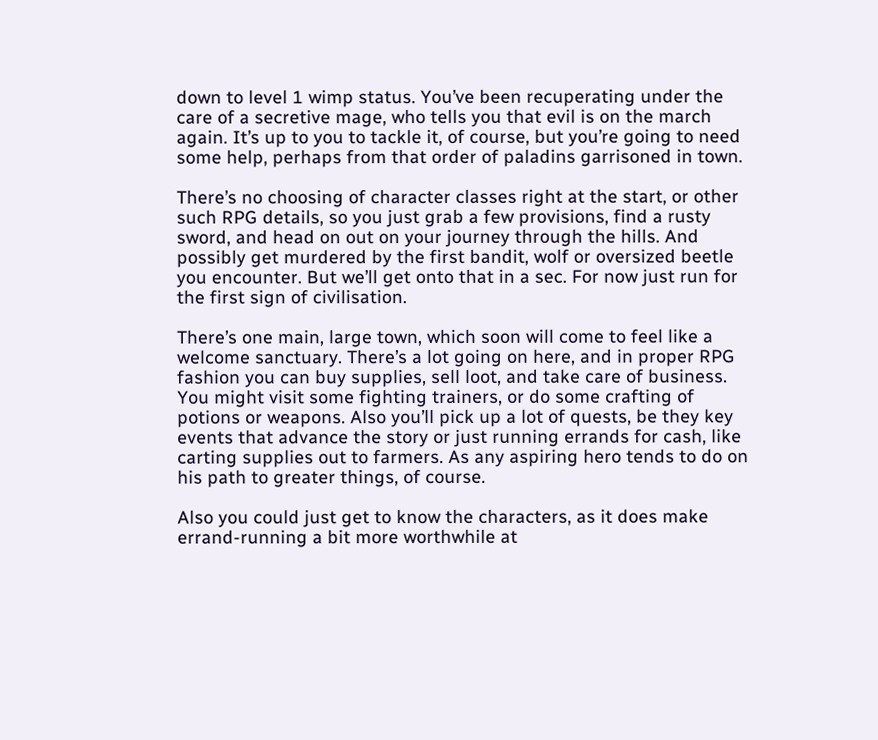down to level 1 wimp status. You’ve been recuperating under the care of a secretive mage, who tells you that evil is on the march again. It’s up to you to tackle it, of course, but you’re going to need some help, perhaps from that order of paladins garrisoned in town.

There’s no choosing of character classes right at the start, or other such RPG details, so you just grab a few provisions, find a rusty sword, and head on out on your journey through the hills. And possibly get murdered by the first bandit, wolf or oversized beetle you encounter. But we’ll get onto that in a sec. For now just run for the first sign of civilisation.

There’s one main, large town, which soon will come to feel like a welcome sanctuary. There’s a lot going on here, and in proper RPG fashion you can buy supplies, sell loot, and take care of business. You might visit some fighting trainers, or do some crafting of potions or weapons. Also you’ll pick up a lot of quests, be they key events that advance the story or just running errands for cash, like carting supplies out to farmers. As any aspiring hero tends to do on his path to greater things, of course.

Also you could just get to know the characters, as it does make errand-running a bit more worthwhile at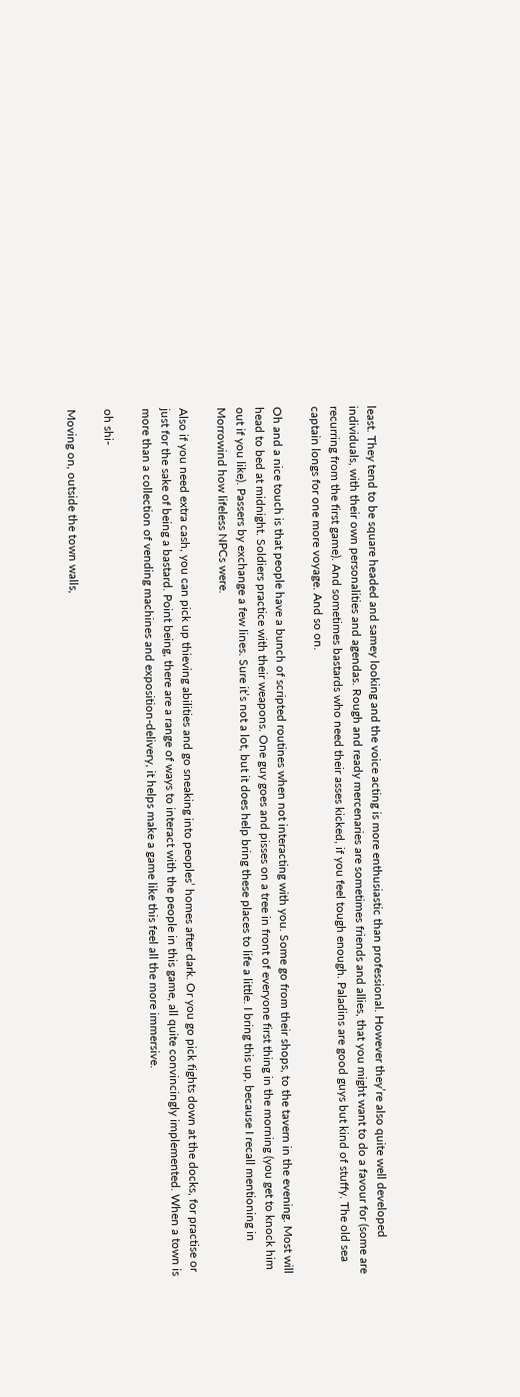least. They tend to be square headed and samey looking and the voice acting is more enthusiastic than professional. However they’re also quite well developed individuals, with their own personalities and agendas. Rough and ready mercenaries are sometimes friends and allies, that you might want to do a favour for (some are recurring from the first game). And sometimes bastards who need their asses kicked, if you feel tough enough. Paladins are good guys but kind of stuffy. The old sea captain longs for one more voyage. And so on.

Oh and a nice touch is that people have a bunch of scripted routines when not interacting with you. Some go from their shops, to the tavern in the evening. Most will head to bed at midnight. Soldiers practice with their weapons. One guy goes and pisses on a tree in front of everyone first thing in the morning (you get to knock him out if you like). Passers by exchange a few lines. Sure it’s not a lot, but it does help bring these places to life a little. I bring this up, because I recall mentioning in Morrowind how lifeless NPCs were.

Also if you need extra cash, you can pick up thieving abilities and go sneaking into peoples’ homes after dark. Or you go pick fights down at the docks, for practise or just for the sake of being a bastard. Point being, there are a range of ways to interact with the people in this game, all quite convincingly implemented. When a town is more than a collection of vending machines and exposition-delivery, it helps make a game like this feel all the more immersive.

oh shi-

Moving on, outside the town walls,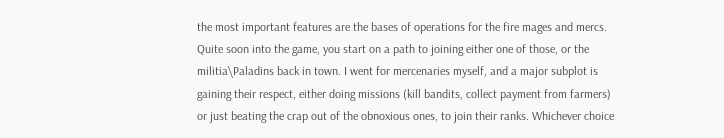the most important features are the bases of operations for the fire mages and mercs. Quite soon into the game, you start on a path to joining either one of those, or the militia\Paladins back in town. I went for mercenaries myself, and a major subplot is gaining their respect, either doing missions (kill bandits, collect payment from farmers) or just beating the crap out of the obnoxious ones, to join their ranks. Whichever choice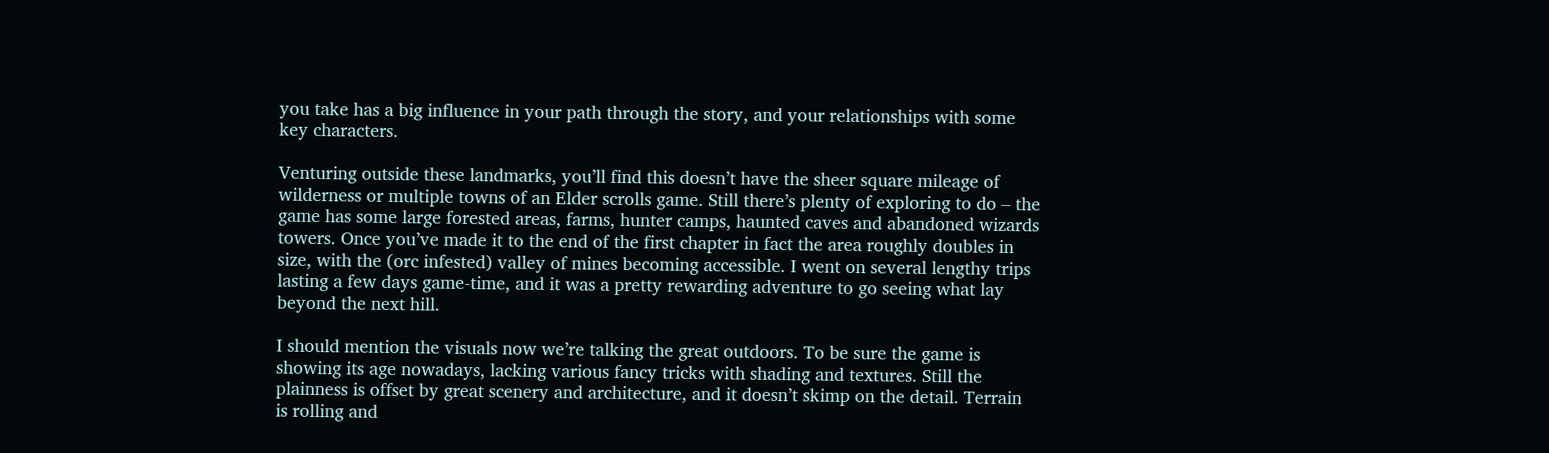you take has a big influence in your path through the story, and your relationships with some key characters.

Venturing outside these landmarks, you’ll find this doesn’t have the sheer square mileage of wilderness or multiple towns of an Elder scrolls game. Still there’s plenty of exploring to do – the game has some large forested areas, farms, hunter camps, haunted caves and abandoned wizards towers. Once you’ve made it to the end of the first chapter in fact the area roughly doubles in size, with the (orc infested) valley of mines becoming accessible. I went on several lengthy trips lasting a few days game-time, and it was a pretty rewarding adventure to go seeing what lay beyond the next hill.

I should mention the visuals now we’re talking the great outdoors. To be sure the game is showing its age nowadays, lacking various fancy tricks with shading and textures. Still the plainness is offset by great scenery and architecture, and it doesn’t skimp on the detail. Terrain is rolling and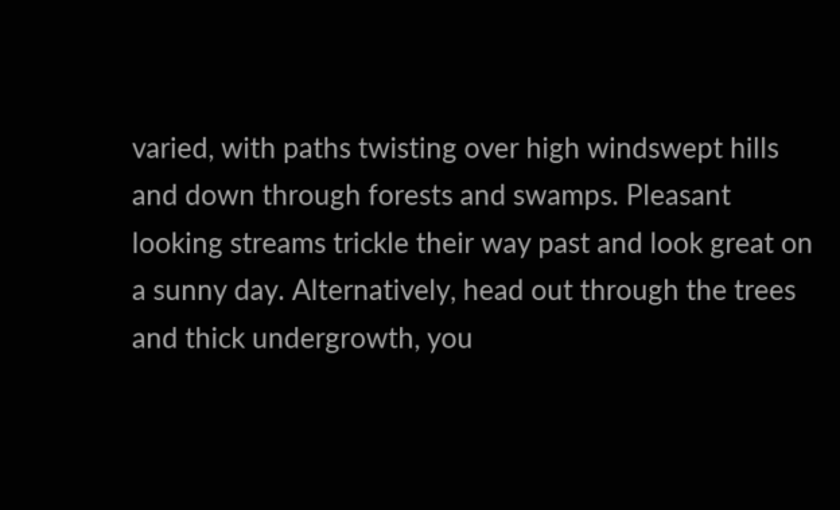varied, with paths twisting over high windswept hills and down through forests and swamps. Pleasant looking streams trickle their way past and look great on a sunny day. Alternatively, head out through the trees and thick undergrowth, you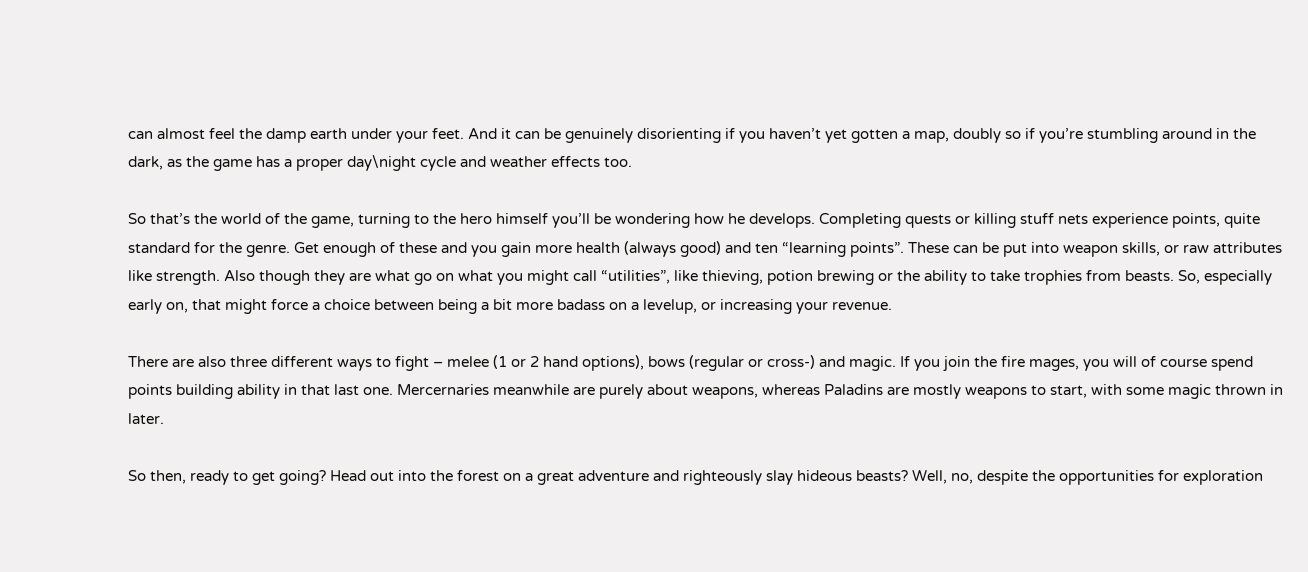can almost feel the damp earth under your feet. And it can be genuinely disorienting if you haven’t yet gotten a map, doubly so if you’re stumbling around in the dark, as the game has a proper day\night cycle and weather effects too.

So that’s the world of the game, turning to the hero himself you’ll be wondering how he develops. Completing quests or killing stuff nets experience points, quite standard for the genre. Get enough of these and you gain more health (always good) and ten “learning points”. These can be put into weapon skills, or raw attributes like strength. Also though they are what go on what you might call “utilities”, like thieving, potion brewing or the ability to take trophies from beasts. So, especially early on, that might force a choice between being a bit more badass on a levelup, or increasing your revenue.

There are also three different ways to fight – melee (1 or 2 hand options), bows (regular or cross-) and magic. If you join the fire mages, you will of course spend points building ability in that last one. Mercernaries meanwhile are purely about weapons, whereas Paladins are mostly weapons to start, with some magic thrown in later.

So then, ready to get going? Head out into the forest on a great adventure and righteously slay hideous beasts? Well, no, despite the opportunities for exploration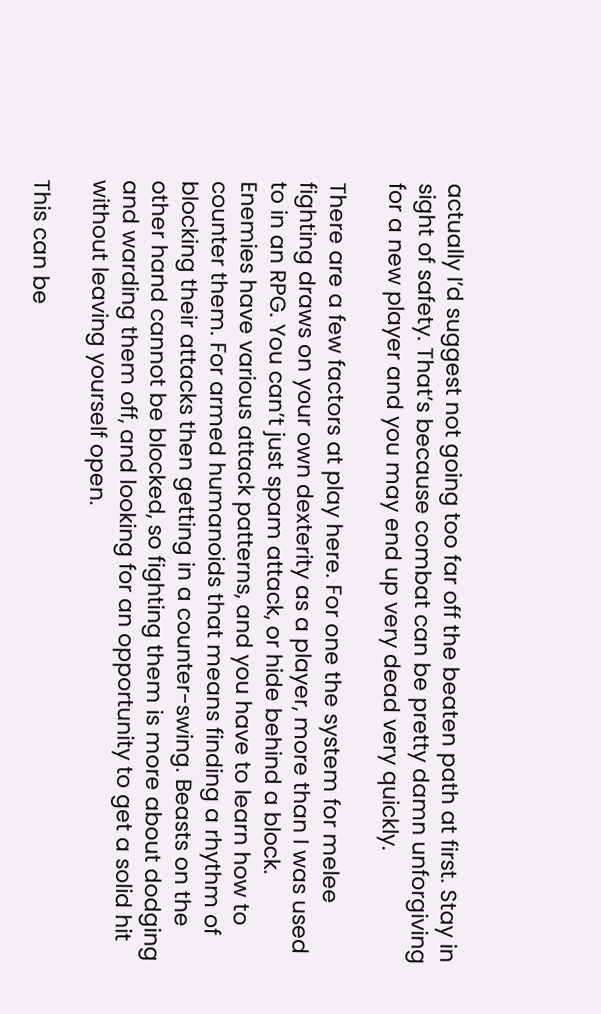actually I’d suggest not going too far off the beaten path at first. Stay in sight of safety. That’s because combat can be pretty damn unforgiving for a new player and you may end up very dead very quickly.

There are a few factors at play here. For one the system for melee fighting draws on your own dexterity as a player, more than I was used to in an RPG. You can’t just spam attack, or hide behind a block. Enemies have various attack patterns, and you have to learn how to counter them. For armed humanoids that means finding a rhythm of blocking their attacks then getting in a counter-swing. Beasts on the other hand cannot be blocked, so fighting them is more about dodging and warding them off, and looking for an opportunity to get a solid hit without leaving yourself open.

This can be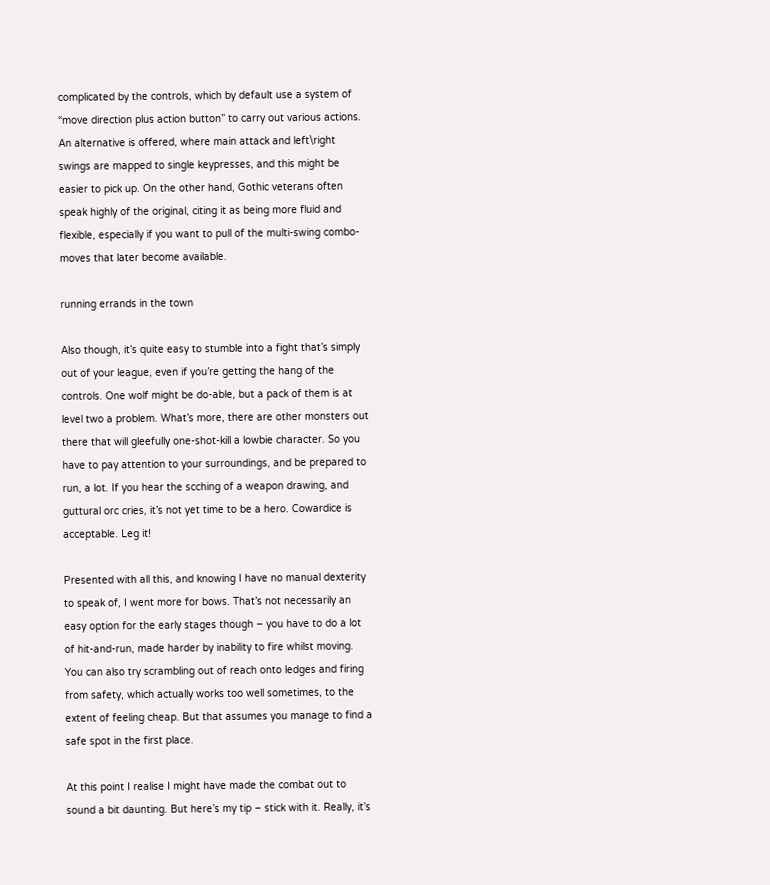complicated by the controls, which by default use a system of “move direction plus action button” to carry out various actions. An alternative is offered, where main attack and left\right swings are mapped to single keypresses, and this might be easier to pick up. On the other hand, Gothic veterans often speak highly of the original, citing it as being more fluid and flexible, especially if you want to pull of the multi-swing combo-moves that later become available.

running errands in the town

Also though, it’s quite easy to stumble into a fight that’s simply out of your league, even if you’re getting the hang of the controls. One wolf might be do-able, but a pack of them is at level two a problem. What’s more, there are other monsters out there that will gleefully one-shot-kill a lowbie character. So you have to pay attention to your surroundings, and be prepared to run, a lot. If you hear the scching of a weapon drawing, and guttural orc cries, it’s not yet time to be a hero. Cowardice is acceptable. Leg it!

Presented with all this, and knowing I have no manual dexterity to speak of, I went more for bows. That’s not necessarily an easy option for the early stages though – you have to do a lot of hit-and-run, made harder by inability to fire whilst moving. You can also try scrambling out of reach onto ledges and firing from safety, which actually works too well sometimes, to the extent of feeling cheap. But that assumes you manage to find a safe spot in the first place.

At this point I realise I might have made the combat out to sound a bit daunting. But here’s my tip – stick with it. Really, it’s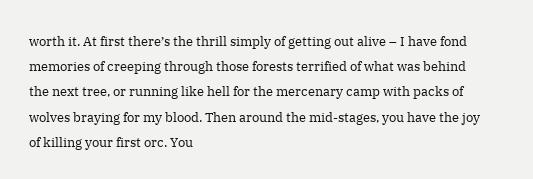worth it. At first there’s the thrill simply of getting out alive – I have fond memories of creeping through those forests terrified of what was behind the next tree, or running like hell for the mercenary camp with packs of wolves braying for my blood. Then around the mid-stages, you have the joy of killing your first orc. You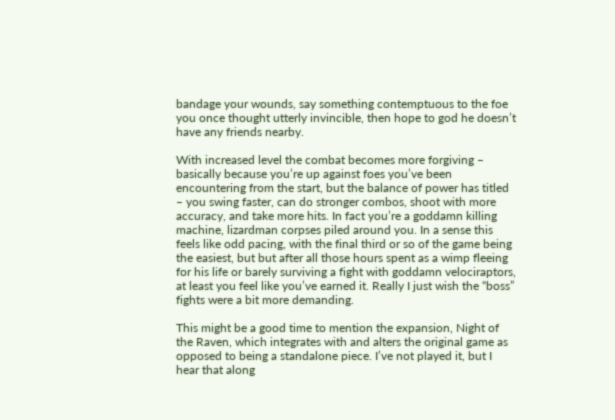bandage your wounds, say something contemptuous to the foe you once thought utterly invincible, then hope to god he doesn’t have any friends nearby.

With increased level the combat becomes more forgiving – basically because you’re up against foes you’ve been encountering from the start, but the balance of power has titled – you swing faster, can do stronger combos, shoot with more accuracy, and take more hits. In fact you’re a goddamn killing machine, lizardman corpses piled around you. In a sense this feels like odd pacing, with the final third or so of the game being the easiest, but but after all those hours spent as a wimp fleeing for his life or barely surviving a fight with goddamn velociraptors, at least you feel like you’ve earned it. Really I just wish the “boss” fights were a bit more demanding.

This might be a good time to mention the expansion, Night of the Raven, which integrates with and alters the original game as opposed to being a standalone piece. I’ve not played it, but I hear that along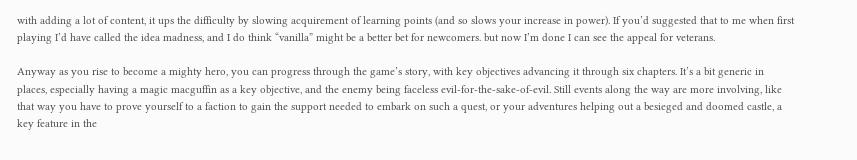with adding a lot of content, it ups the difficulty by slowing acquirement of learning points (and so slows your increase in power). If you’d suggested that to me when first playing I’d have called the idea madness, and I do think “vanilla” might be a better bet for newcomers. but now I’m done I can see the appeal for veterans.

Anyway as you rise to become a mighty hero, you can progress through the game’s story, with key objectives advancing it through six chapters. It’s a bit generic in places, especially having a magic macguffin as a key objective, and the enemy being faceless evil-for-the-sake-of-evil. Still events along the way are more involving, like that way you have to prove yourself to a faction to gain the support needed to embark on such a quest, or your adventures helping out a besieged and doomed castle, a key feature in the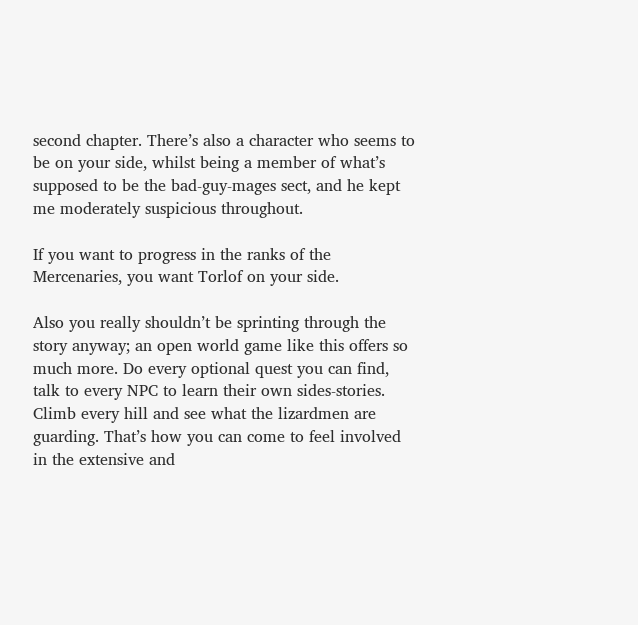second chapter. There’s also a character who seems to be on your side, whilst being a member of what’s supposed to be the bad-guy-mages sect, and he kept me moderately suspicious throughout.

If you want to progress in the ranks of the Mercenaries, you want Torlof on your side.

Also you really shouldn’t be sprinting through the story anyway; an open world game like this offers so much more. Do every optional quest you can find, talk to every NPC to learn their own sides-stories. Climb every hill and see what the lizardmen are guarding. That’s how you can come to feel involved in the extensive and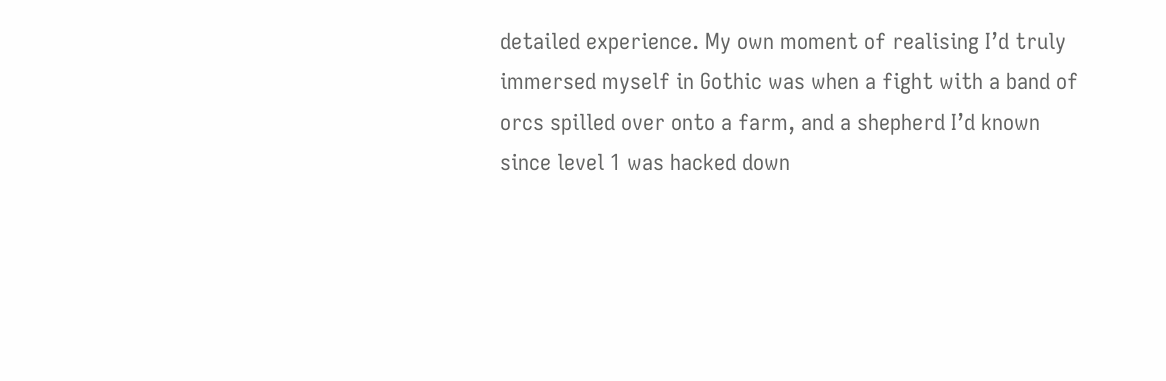detailed experience. My own moment of realising I’d truly immersed myself in Gothic was when a fight with a band of orcs spilled over onto a farm, and a shepherd I’d known since level 1 was hacked down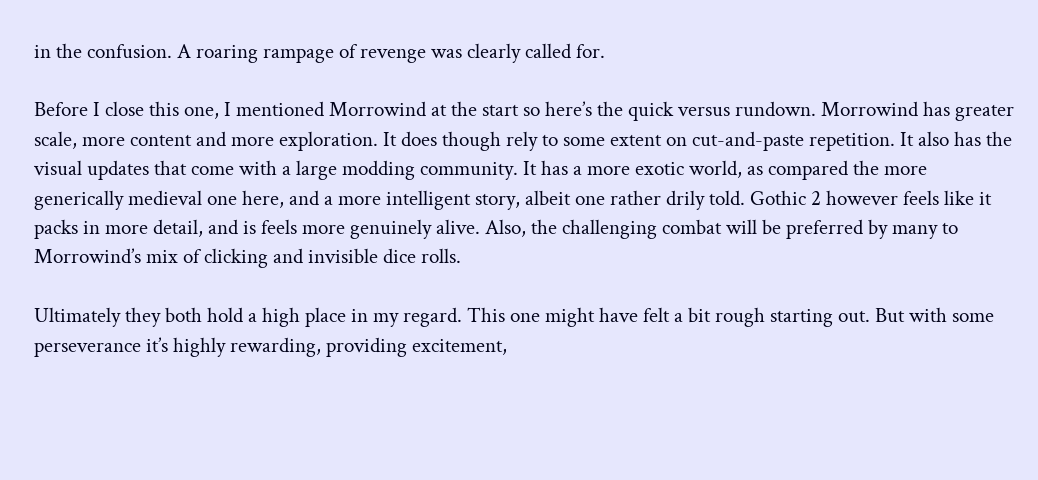in the confusion. A roaring rampage of revenge was clearly called for.

Before I close this one, I mentioned Morrowind at the start so here’s the quick versus rundown. Morrowind has greater scale, more content and more exploration. It does though rely to some extent on cut-and-paste repetition. It also has the visual updates that come with a large modding community. It has a more exotic world, as compared the more generically medieval one here, and a more intelligent story, albeit one rather drily told. Gothic 2 however feels like it packs in more detail, and is feels more genuinely alive. Also, the challenging combat will be preferred by many to Morrowind’s mix of clicking and invisible dice rolls.

Ultimately they both hold a high place in my regard. This one might have felt a bit rough starting out. But with some perseverance it’s highly rewarding, providing excitement,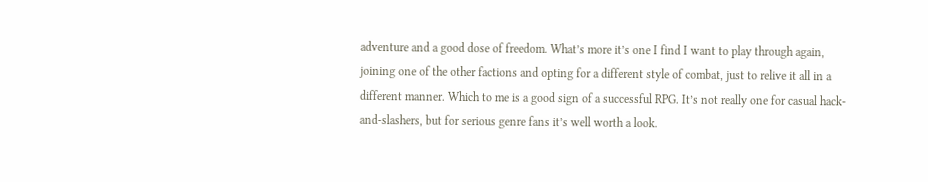adventure and a good dose of freedom. What’s more it’s one I find I want to play through again, joining one of the other factions and opting for a different style of combat, just to relive it all in a different manner. Which to me is a good sign of a successful RPG. It’s not really one for casual hack-and-slashers, but for serious genre fans it’s well worth a look.